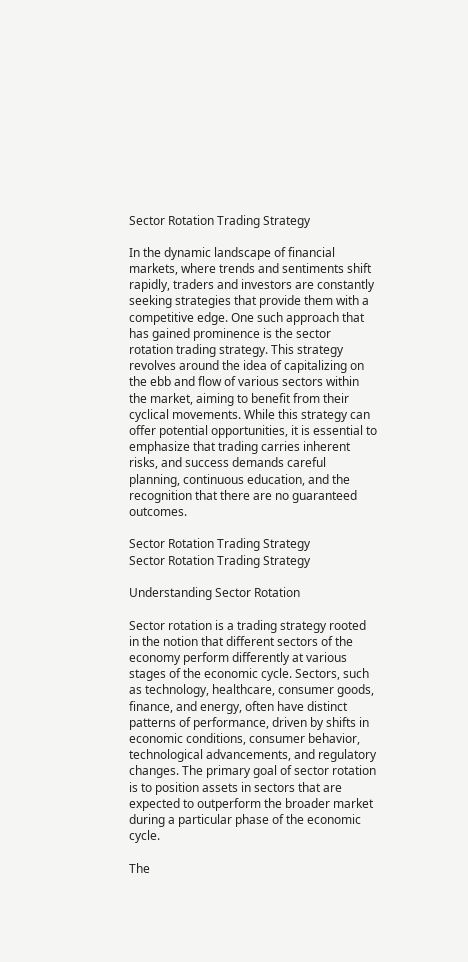Sector Rotation Trading Strategy

In the dynamic landscape of financial markets, where trends and sentiments shift rapidly, traders and investors are constantly seeking strategies that provide them with a competitive edge. One such approach that has gained prominence is the sector rotation trading strategy. This strategy revolves around the idea of capitalizing on the ebb and flow of various sectors within the market, aiming to benefit from their cyclical movements. While this strategy can offer potential opportunities, it is essential to emphasize that trading carries inherent risks, and success demands careful planning, continuous education, and the recognition that there are no guaranteed outcomes.

Sector Rotation Trading Strategy
Sector Rotation Trading Strategy

Understanding Sector Rotation

Sector rotation is a trading strategy rooted in the notion that different sectors of the economy perform differently at various stages of the economic cycle. Sectors, such as technology, healthcare, consumer goods, finance, and energy, often have distinct patterns of performance, driven by shifts in economic conditions, consumer behavior, technological advancements, and regulatory changes. The primary goal of sector rotation is to position assets in sectors that are expected to outperform the broader market during a particular phase of the economic cycle.

The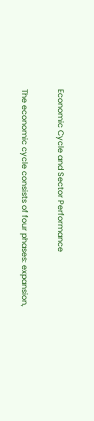Economic Cycle and Sector Performance

The economic cycle consists of four phases: expansion,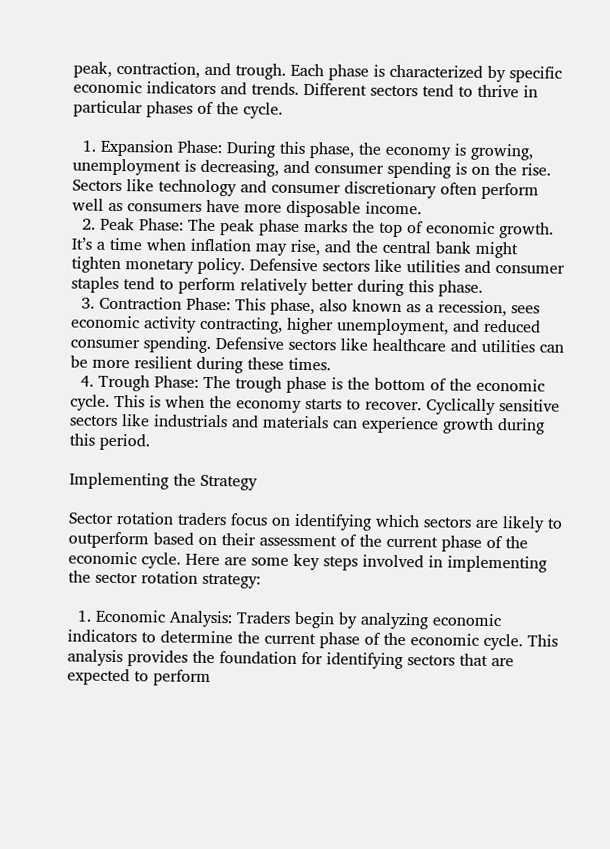peak, contraction, and trough. Each phase is characterized by specific economic indicators and trends. Different sectors tend to thrive in particular phases of the cycle.

  1. Expansion Phase: During this phase, the economy is growing, unemployment is decreasing, and consumer spending is on the rise. Sectors like technology and consumer discretionary often perform well as consumers have more disposable income.
  2. Peak Phase: The peak phase marks the top of economic growth. It’s a time when inflation may rise, and the central bank might tighten monetary policy. Defensive sectors like utilities and consumer staples tend to perform relatively better during this phase.
  3. Contraction Phase: This phase, also known as a recession, sees economic activity contracting, higher unemployment, and reduced consumer spending. Defensive sectors like healthcare and utilities can be more resilient during these times.
  4. Trough Phase: The trough phase is the bottom of the economic cycle. This is when the economy starts to recover. Cyclically sensitive sectors like industrials and materials can experience growth during this period.

Implementing the Strategy

Sector rotation traders focus on identifying which sectors are likely to outperform based on their assessment of the current phase of the economic cycle. Here are some key steps involved in implementing the sector rotation strategy:

  1. Economic Analysis: Traders begin by analyzing economic indicators to determine the current phase of the economic cycle. This analysis provides the foundation for identifying sectors that are expected to perform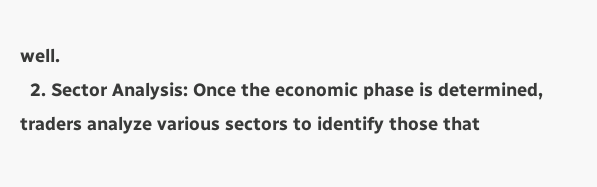well.
  2. Sector Analysis: Once the economic phase is determined, traders analyze various sectors to identify those that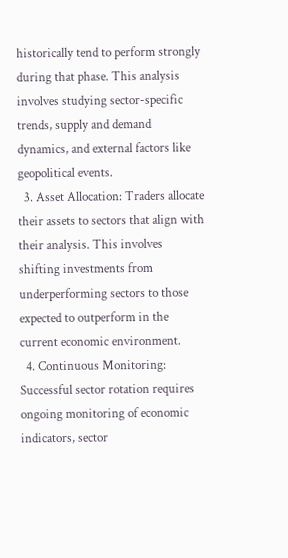historically tend to perform strongly during that phase. This analysis involves studying sector-specific trends, supply and demand dynamics, and external factors like geopolitical events.
  3. Asset Allocation: Traders allocate their assets to sectors that align with their analysis. This involves shifting investments from underperforming sectors to those expected to outperform in the current economic environment.
  4. Continuous Monitoring: Successful sector rotation requires ongoing monitoring of economic indicators, sector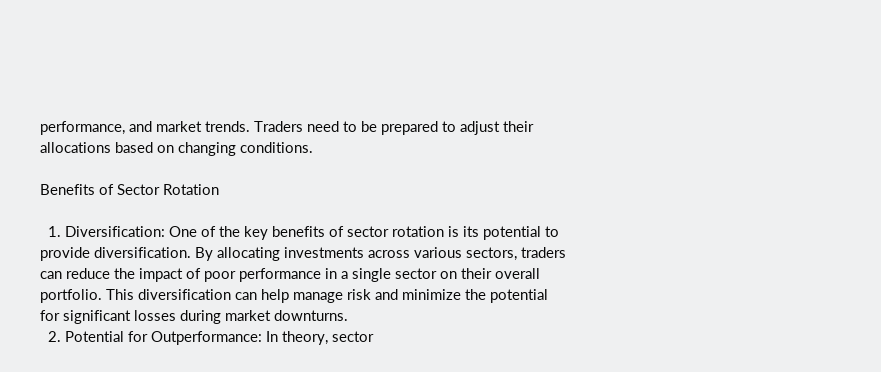performance, and market trends. Traders need to be prepared to adjust their allocations based on changing conditions.

Benefits of Sector Rotation

  1. Diversification: One of the key benefits of sector rotation is its potential to provide diversification. By allocating investments across various sectors, traders can reduce the impact of poor performance in a single sector on their overall portfolio. This diversification can help manage risk and minimize the potential for significant losses during market downturns.
  2. Potential for Outperformance: In theory, sector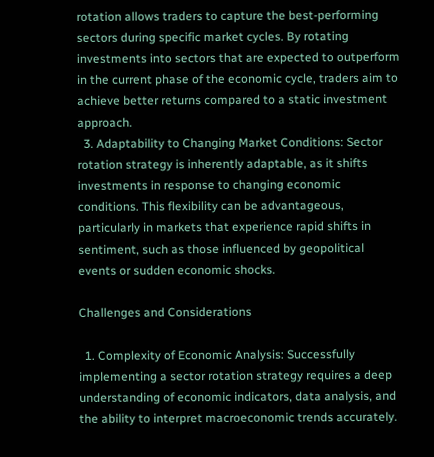rotation allows traders to capture the best-performing sectors during specific market cycles. By rotating investments into sectors that are expected to outperform in the current phase of the economic cycle, traders aim to achieve better returns compared to a static investment approach.
  3. Adaptability to Changing Market Conditions: Sector rotation strategy is inherently adaptable, as it shifts investments in response to changing economic conditions. This flexibility can be advantageous, particularly in markets that experience rapid shifts in sentiment, such as those influenced by geopolitical events or sudden economic shocks.

Challenges and Considerations

  1. Complexity of Economic Analysis: Successfully implementing a sector rotation strategy requires a deep understanding of economic indicators, data analysis, and the ability to interpret macroeconomic trends accurately.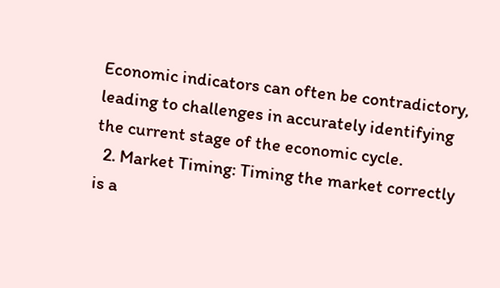Economic indicators can often be contradictory, leading to challenges in accurately identifying the current stage of the economic cycle.
  2. Market Timing: Timing the market correctly is a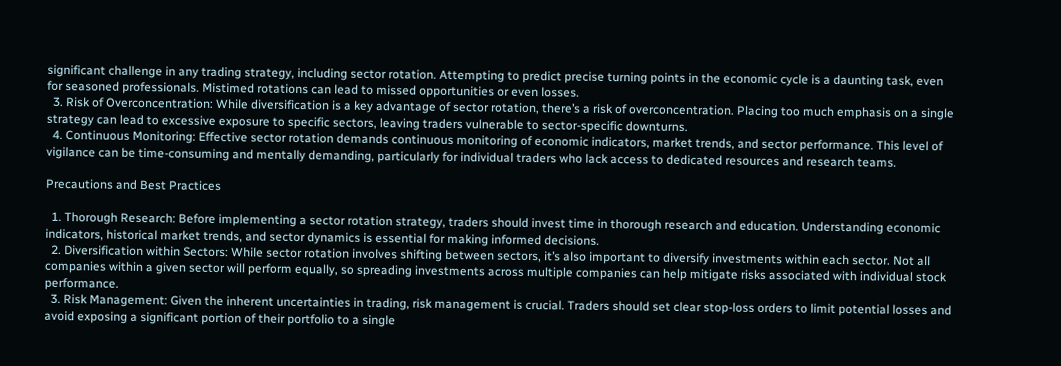significant challenge in any trading strategy, including sector rotation. Attempting to predict precise turning points in the economic cycle is a daunting task, even for seasoned professionals. Mistimed rotations can lead to missed opportunities or even losses.
  3. Risk of Overconcentration: While diversification is a key advantage of sector rotation, there’s a risk of overconcentration. Placing too much emphasis on a single strategy can lead to excessive exposure to specific sectors, leaving traders vulnerable to sector-specific downturns.
  4. Continuous Monitoring: Effective sector rotation demands continuous monitoring of economic indicators, market trends, and sector performance. This level of vigilance can be time-consuming and mentally demanding, particularly for individual traders who lack access to dedicated resources and research teams.

Precautions and Best Practices

  1. Thorough Research: Before implementing a sector rotation strategy, traders should invest time in thorough research and education. Understanding economic indicators, historical market trends, and sector dynamics is essential for making informed decisions.
  2. Diversification within Sectors: While sector rotation involves shifting between sectors, it’s also important to diversify investments within each sector. Not all companies within a given sector will perform equally, so spreading investments across multiple companies can help mitigate risks associated with individual stock performance.
  3. Risk Management: Given the inherent uncertainties in trading, risk management is crucial. Traders should set clear stop-loss orders to limit potential losses and avoid exposing a significant portion of their portfolio to a single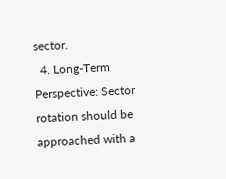sector.
  4. Long-Term Perspective: Sector rotation should be approached with a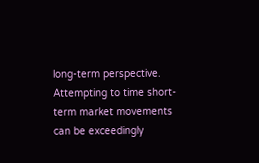long-term perspective. Attempting to time short-term market movements can be exceedingly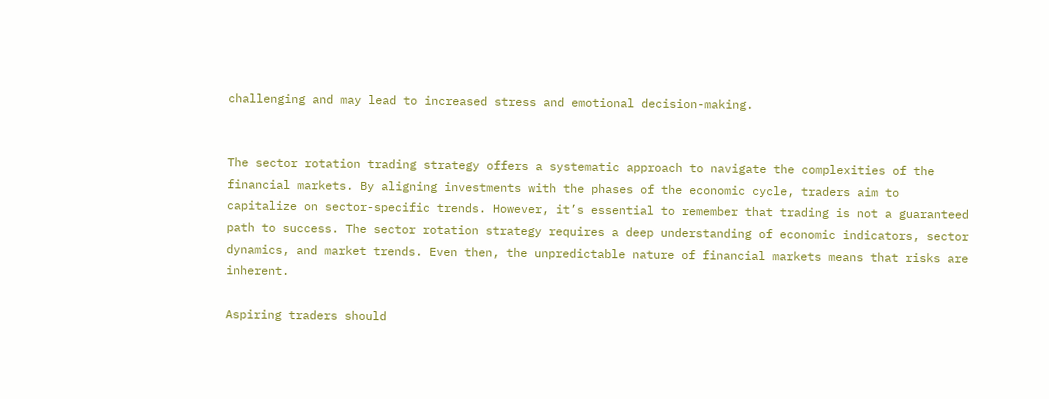challenging and may lead to increased stress and emotional decision-making.


The sector rotation trading strategy offers a systematic approach to navigate the complexities of the financial markets. By aligning investments with the phases of the economic cycle, traders aim to capitalize on sector-specific trends. However, it’s essential to remember that trading is not a guaranteed path to success. The sector rotation strategy requires a deep understanding of economic indicators, sector dynamics, and market trends. Even then, the unpredictable nature of financial markets means that risks are inherent.

Aspiring traders should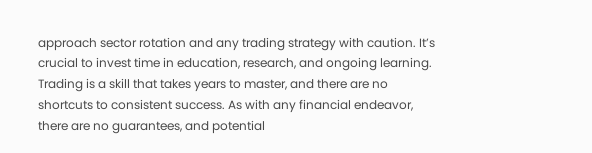approach sector rotation and any trading strategy with caution. It’s crucial to invest time in education, research, and ongoing learning. Trading is a skill that takes years to master, and there are no shortcuts to consistent success. As with any financial endeavor, there are no guarantees, and potential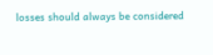losses should always be considered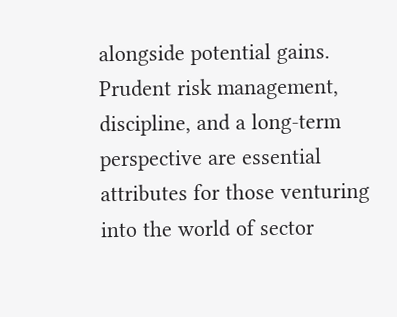alongside potential gains. Prudent risk management, discipline, and a long-term perspective are essential attributes for those venturing into the world of sector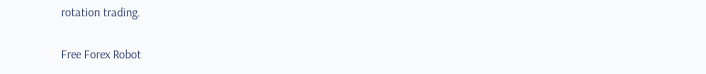rotation trading.

Free Forex Robot